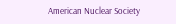American Nuclear Society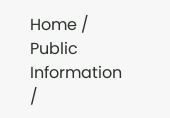Home / Public Information /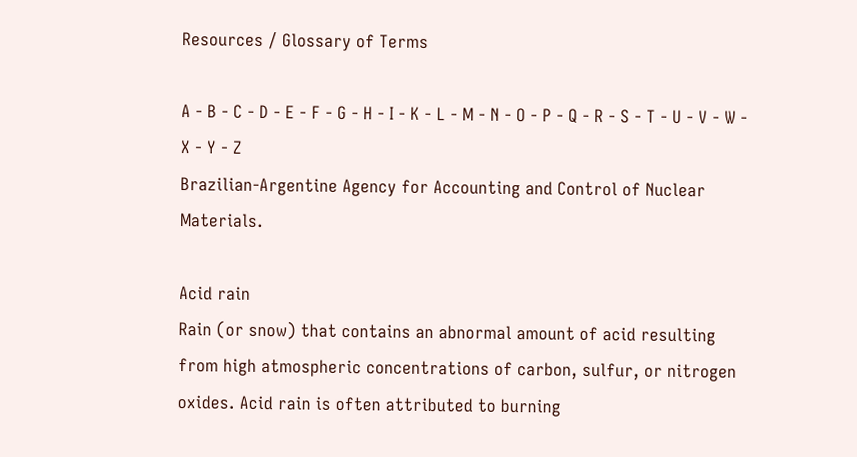Resources / Glossary of Terms

A - B - C - D - E - F - G - H - I - K - L - M - N - O - P - Q - R - S - T - U - V - W - X - Y - Z
Brazilian-Argentine Agency for Accounting and Control of Nuclear Materials.

Acid rain
Rain (or snow) that contains an abnormal amount of acid resulting from high atmospheric concentrations of carbon, sulfur, or nitrogen oxides. Acid rain is often attributed to burning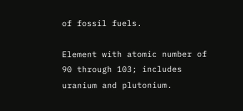of fossil fuels.

Element with atomic number of 90 through 103; includes uranium and plutonium.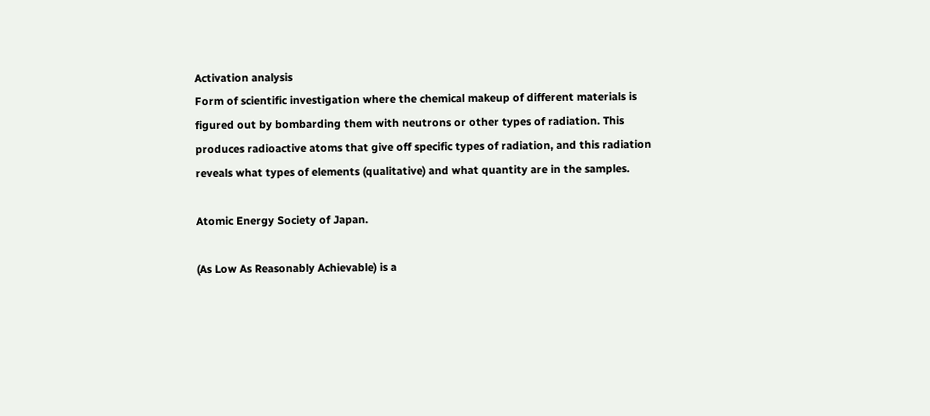Activation analysis
Form of scientific investigation where the chemical makeup of different materials is figured out by bombarding them with neutrons or other types of radiation. This produces radioactive atoms that give off specific types of radiation, and this radiation reveals what types of elements (qualitative) and what quantity are in the samples.

Atomic Energy Society of Japan.

(As Low As Reasonably Achievable) is a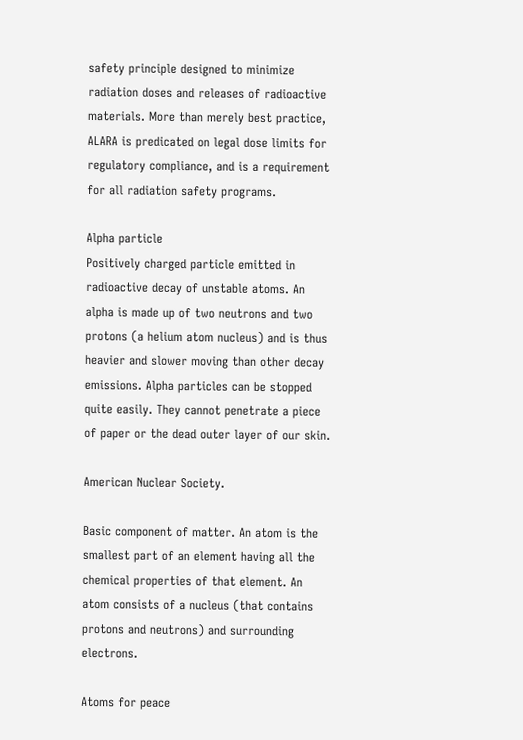safety principle designed to minimize radiation doses and releases of radioactive materials. More than merely best practice, ALARA is predicated on legal dose limits for regulatory compliance, and is a requirement for all radiation safety programs.

Alpha particle
Positively charged particle emitted in radioactive decay of unstable atoms. An alpha is made up of two neutrons and two protons (a helium atom nucleus) and is thus heavier and slower moving than other decay emissions. Alpha particles can be stopped quite easily. They cannot penetrate a piece of paper or the dead outer layer of our skin.

American Nuclear Society.

Basic component of matter. An atom is the smallest part of an element having all the chemical properties of that element. An atom consists of a nucleus (that contains protons and neutrons) and surrounding electrons.

Atoms for peace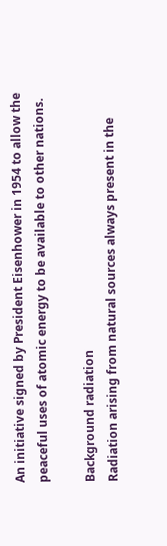An initiative signed by President Eisenhower in 1954 to allow the peaceful uses of atomic energy to be available to other nations.

Background radiation
Radiation arising from natural sources always present in the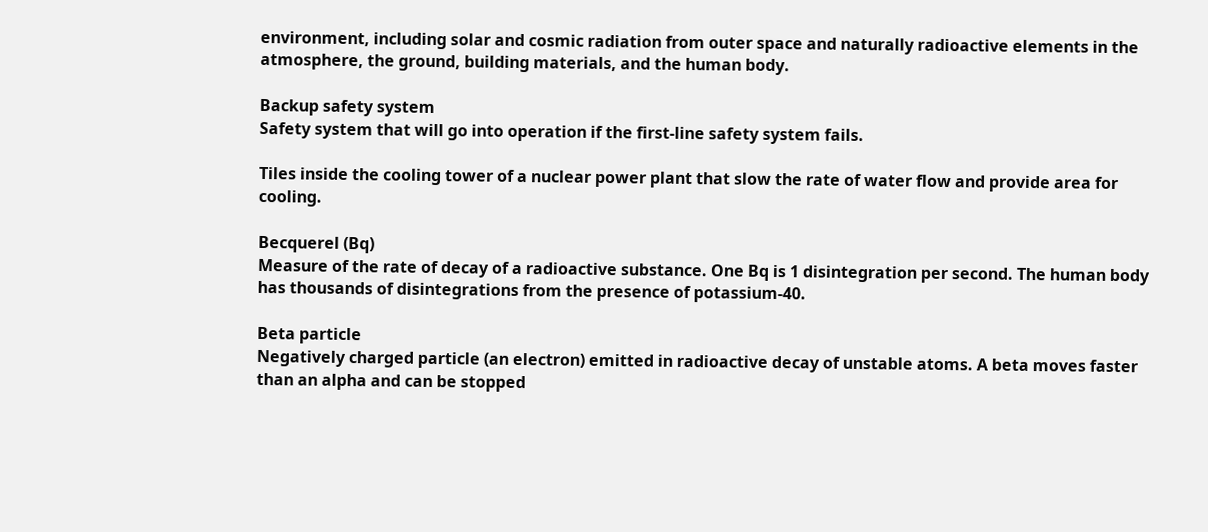environment, including solar and cosmic radiation from outer space and naturally radioactive elements in the atmosphere, the ground, building materials, and the human body.

Backup safety system
Safety system that will go into operation if the first-line safety system fails.

Tiles inside the cooling tower of a nuclear power plant that slow the rate of water flow and provide area for cooling.

Becquerel (Bq)
Measure of the rate of decay of a radioactive substance. One Bq is 1 disintegration per second. The human body has thousands of disintegrations from the presence of potassium-40.

Beta particle
Negatively charged particle (an electron) emitted in radioactive decay of unstable atoms. A beta moves faster than an alpha and can be stopped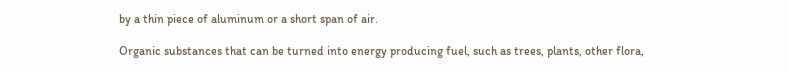by a thin piece of aluminum or a short span of air.

Organic substances that can be turned into energy producing fuel, such as trees, plants, other flora,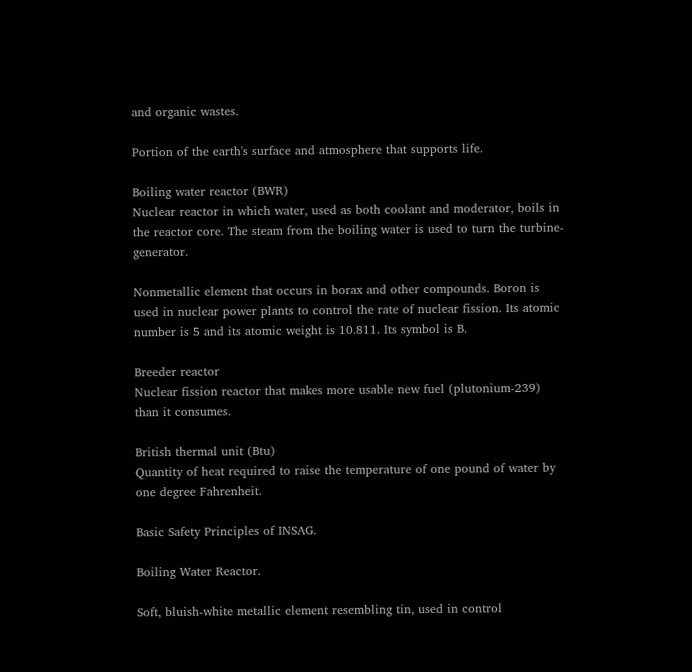and organic wastes.

Portion of the earth's surface and atmosphere that supports life.

Boiling water reactor (BWR)
Nuclear reactor in which water, used as both coolant and moderator, boils in the reactor core. The steam from the boiling water is used to turn the turbine-generator.

Nonmetallic element that occurs in borax and other compounds. Boron is used in nuclear power plants to control the rate of nuclear fission. Its atomic number is 5 and its atomic weight is 10.811. Its symbol is B.

Breeder reactor
Nuclear fission reactor that makes more usable new fuel (plutonium-239) than it consumes.

British thermal unit (Btu)
Quantity of heat required to raise the temperature of one pound of water by one degree Fahrenheit.

Basic Safety Principles of INSAG.

Boiling Water Reactor.

Soft, bluish-white metallic element resembling tin, used in control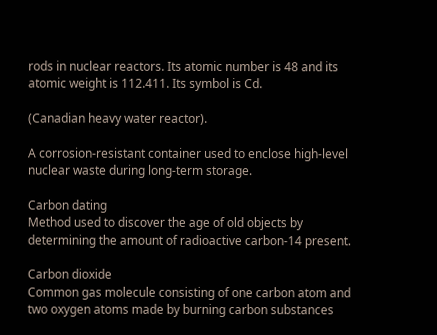rods in nuclear reactors. Its atomic number is 48 and its atomic weight is 112.411. Its symbol is Cd.

(Canadian heavy water reactor).

A corrosion-resistant container used to enclose high-level nuclear waste during long-term storage.

Carbon dating
Method used to discover the age of old objects by determining the amount of radioactive carbon-14 present.

Carbon dioxide
Common gas molecule consisting of one carbon atom and two oxygen atoms made by burning carbon substances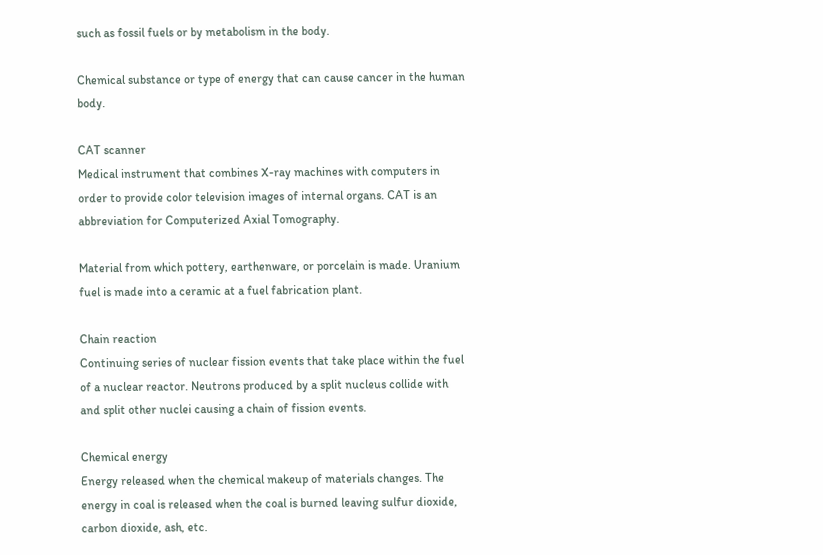such as fossil fuels or by metabolism in the body.

Chemical substance or type of energy that can cause cancer in the human body.

CAT scanner
Medical instrument that combines X-ray machines with computers in order to provide color television images of internal organs. CAT is an abbreviation for Computerized Axial Tomography.

Material from which pottery, earthenware, or porcelain is made. Uranium fuel is made into a ceramic at a fuel fabrication plant.

Chain reaction
Continuing series of nuclear fission events that take place within the fuel of a nuclear reactor. Neutrons produced by a split nucleus collide with and split other nuclei causing a chain of fission events.

Chemical energy
Energy released when the chemical makeup of materials changes. The energy in coal is released when the coal is burned leaving sulfur dioxide, carbon dioxide, ash, etc.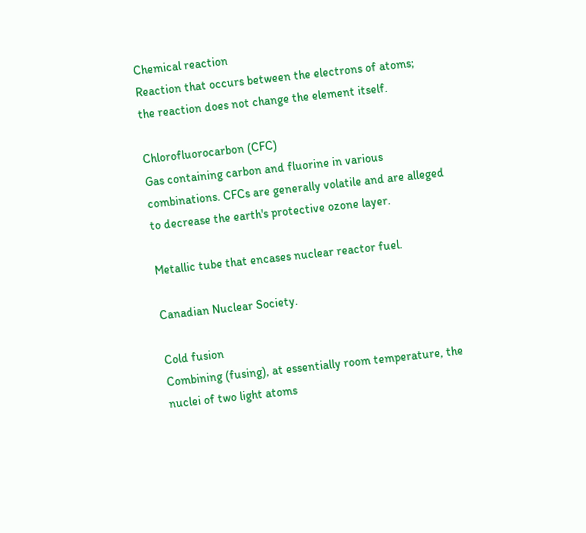Chemical reaction
Reaction that occurs between the electrons of atoms; the reaction does not change the element itself.

Chlorofluorocarbon (CFC)
Gas containing carbon and fluorine in various combinations. CFCs are generally volatile and are alleged to decrease the earth's protective ozone layer.

Metallic tube that encases nuclear reactor fuel.

Canadian Nuclear Society.

Cold fusion
Combining (fusing), at essentially room temperature, the nuclei of two light atoms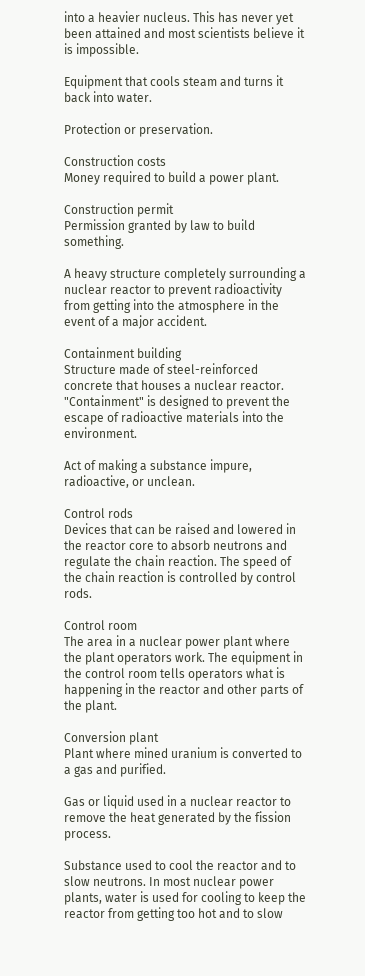into a heavier nucleus. This has never yet been attained and most scientists believe it is impossible.

Equipment that cools steam and turns it back into water.

Protection or preservation.

Construction costs
Money required to build a power plant.

Construction permit
Permission granted by law to build something.

A heavy structure completely surrounding a nuclear reactor to prevent radioactivity from getting into the atmosphere in the event of a major accident.

Containment building
Structure made of steel-reinforced concrete that houses a nuclear reactor. "Containment" is designed to prevent the escape of radioactive materials into the environment.

Act of making a substance impure, radioactive, or unclean.

Control rods
Devices that can be raised and lowered in the reactor core to absorb neutrons and regulate the chain reaction. The speed of the chain reaction is controlled by control rods.

Control room
The area in a nuclear power plant where the plant operators work. The equipment in the control room tells operators what is happening in the reactor and other parts of the plant.

Conversion plant
Plant where mined uranium is converted to a gas and purified.

Gas or liquid used in a nuclear reactor to remove the heat generated by the fission process.

Substance used to cool the reactor and to slow neutrons. In most nuclear power plants, water is used for cooling to keep the reactor from getting too hot and to slow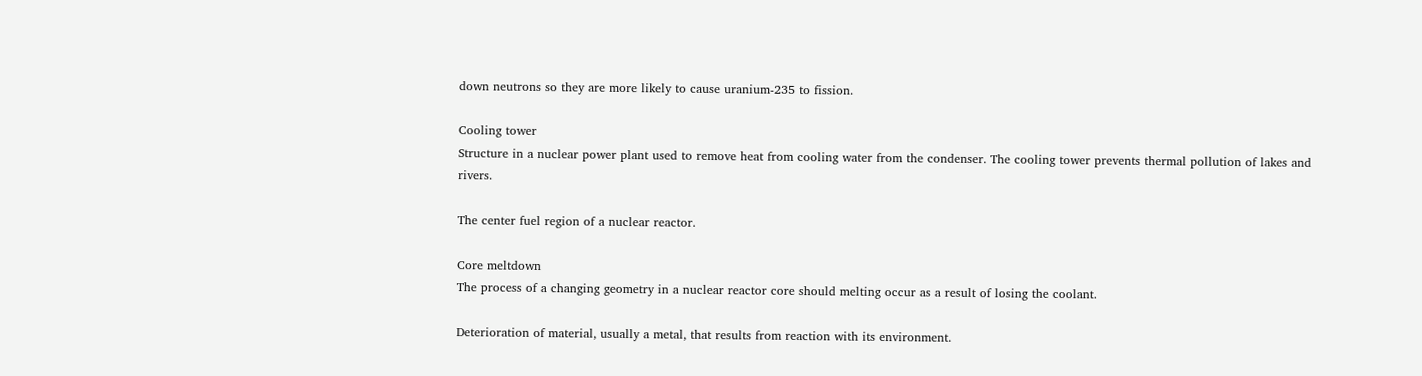down neutrons so they are more likely to cause uranium-235 to fission.

Cooling tower
Structure in a nuclear power plant used to remove heat from cooling water from the condenser. The cooling tower prevents thermal pollution of lakes and rivers.

The center fuel region of a nuclear reactor.

Core meltdown
The process of a changing geometry in a nuclear reactor core should melting occur as a result of losing the coolant.

Deterioration of material, usually a metal, that results from reaction with its environment.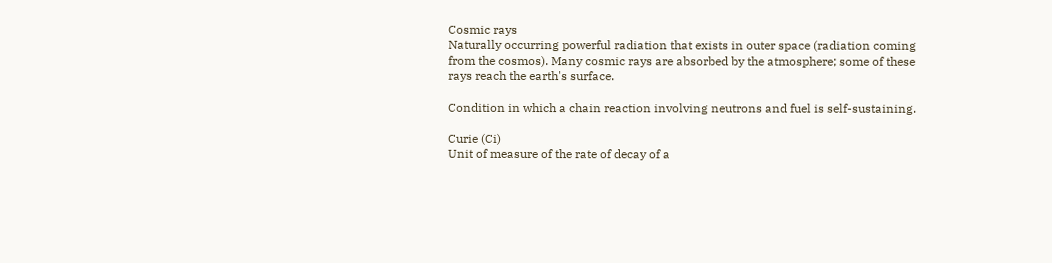Cosmic rays
Naturally occurring powerful radiation that exists in outer space (radiation coming from the cosmos). Many cosmic rays are absorbed by the atmosphere; some of these rays reach the earth's surface.

Condition in which a chain reaction involving neutrons and fuel is self-sustaining.

Curie (Ci)
Unit of measure of the rate of decay of a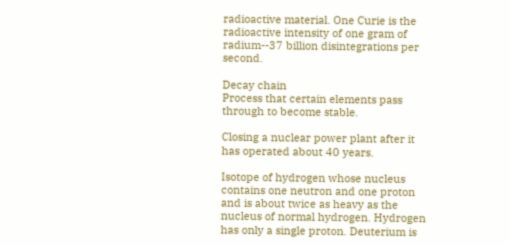radioactive material. One Curie is the radioactive intensity of one gram of radium--37 billion disintegrations per second.

Decay chain
Process that certain elements pass through to become stable.

Closing a nuclear power plant after it has operated about 40 years.

Isotope of hydrogen whose nucleus contains one neutron and one proton and is about twice as heavy as the nucleus of normal hydrogen. Hydrogen has only a single proton. Deuterium is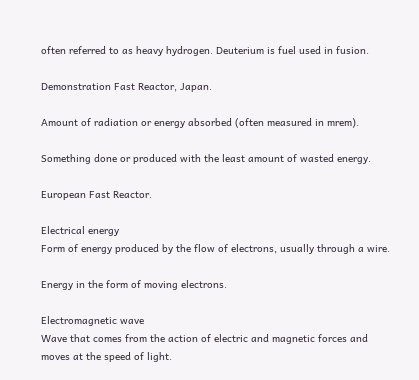often referred to as heavy hydrogen. Deuterium is fuel used in fusion.

Demonstration Fast Reactor, Japan.

Amount of radiation or energy absorbed (often measured in mrem).

Something done or produced with the least amount of wasted energy.

European Fast Reactor.

Electrical energy
Form of energy produced by the flow of electrons, usually through a wire.

Energy in the form of moving electrons.

Electromagnetic wave
Wave that comes from the action of electric and magnetic forces and moves at the speed of light.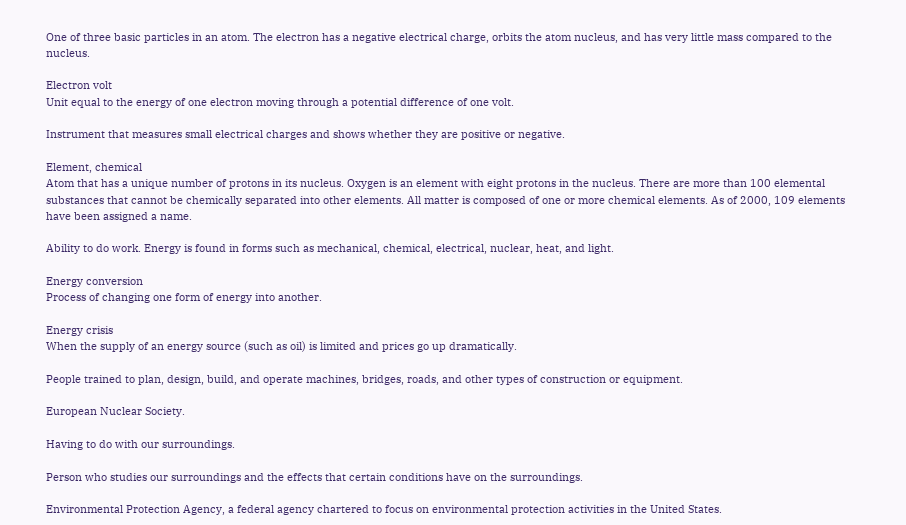One of three basic particles in an atom. The electron has a negative electrical charge, orbits the atom nucleus, and has very little mass compared to the nucleus.

Electron volt
Unit equal to the energy of one electron moving through a potential difference of one volt.

Instrument that measures small electrical charges and shows whether they are positive or negative.

Element, chemical
Atom that has a unique number of protons in its nucleus. Oxygen is an element with eight protons in the nucleus. There are more than 100 elemental substances that cannot be chemically separated into other elements. All matter is composed of one or more chemical elements. As of 2000, 109 elements have been assigned a name.

Ability to do work. Energy is found in forms such as mechanical, chemical, electrical, nuclear, heat, and light.

Energy conversion
Process of changing one form of energy into another.

Energy crisis
When the supply of an energy source (such as oil) is limited and prices go up dramatically.

People trained to plan, design, build, and operate machines, bridges, roads, and other types of construction or equipment.

European Nuclear Society.

Having to do with our surroundings.

Person who studies our surroundings and the effects that certain conditions have on the surroundings.

Environmental Protection Agency, a federal agency chartered to focus on environmental protection activities in the United States.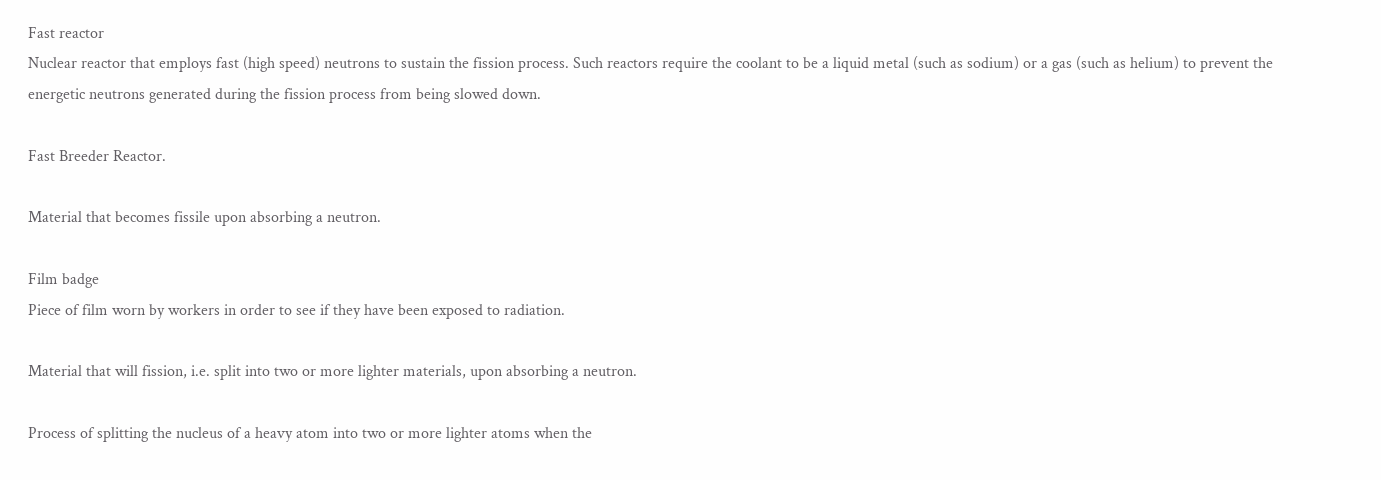Fast reactor
Nuclear reactor that employs fast (high speed) neutrons to sustain the fission process. Such reactors require the coolant to be a liquid metal (such as sodium) or a gas (such as helium) to prevent the energetic neutrons generated during the fission process from being slowed down.

Fast Breeder Reactor.

Material that becomes fissile upon absorbing a neutron.

Film badge
Piece of film worn by workers in order to see if they have been exposed to radiation.

Material that will fission, i.e. split into two or more lighter materials, upon absorbing a neutron.

Process of splitting the nucleus of a heavy atom into two or more lighter atoms when the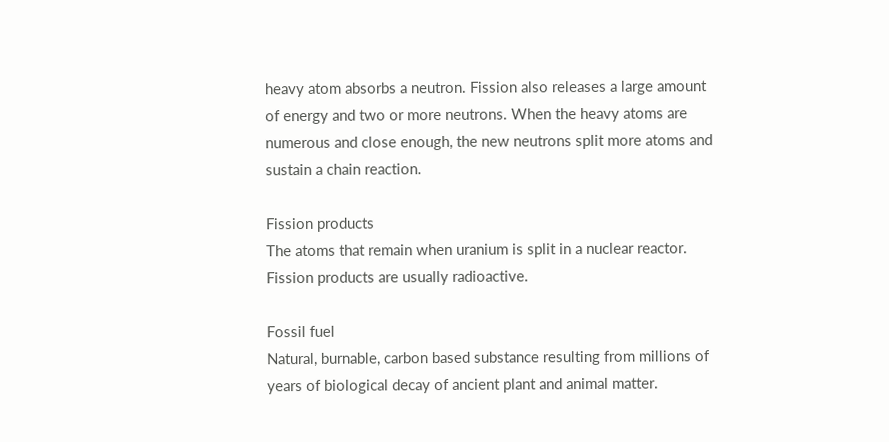heavy atom absorbs a neutron. Fission also releases a large amount of energy and two or more neutrons. When the heavy atoms are numerous and close enough, the new neutrons split more atoms and sustain a chain reaction.

Fission products
The atoms that remain when uranium is split in a nuclear reactor. Fission products are usually radioactive.

Fossil fuel
Natural, burnable, carbon based substance resulting from millions of years of biological decay of ancient plant and animal matter.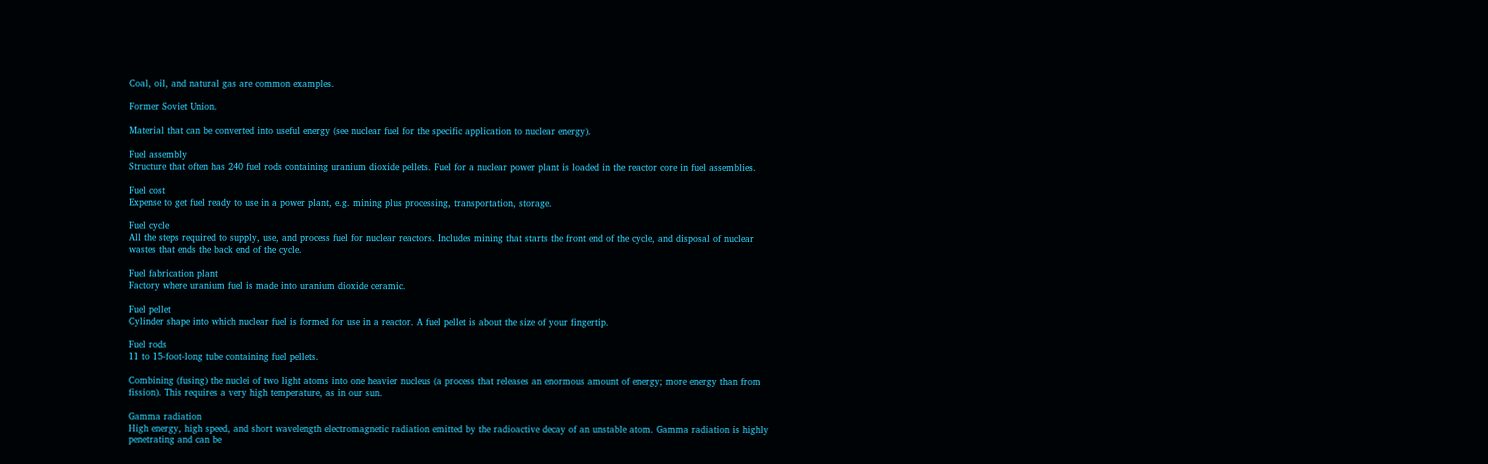Coal, oil, and natural gas are common examples.

Former Soviet Union.

Material that can be converted into useful energy (see nuclear fuel for the specific application to nuclear energy).

Fuel assembly
Structure that often has 240 fuel rods containing uranium dioxide pellets. Fuel for a nuclear power plant is loaded in the reactor core in fuel assemblies.

Fuel cost
Expense to get fuel ready to use in a power plant, e.g. mining plus processing, transportation, storage.

Fuel cycle
All the steps required to supply, use, and process fuel for nuclear reactors. Includes mining that starts the front end of the cycle, and disposal of nuclear wastes that ends the back end of the cycle.

Fuel fabrication plant
Factory where uranium fuel is made into uranium dioxide ceramic.

Fuel pellet
Cylinder shape into which nuclear fuel is formed for use in a reactor. A fuel pellet is about the size of your fingertip.

Fuel rods
11 to 15-foot-long tube containing fuel pellets.

Combining (fusing) the nuclei of two light atoms into one heavier nucleus (a process that releases an enormous amount of energy; more energy than from fission). This requires a very high temperature, as in our sun.

Gamma radiation
High energy, high speed, and short wavelength electromagnetic radiation emitted by the radioactive decay of an unstable atom. Gamma radiation is highly penetrating and can be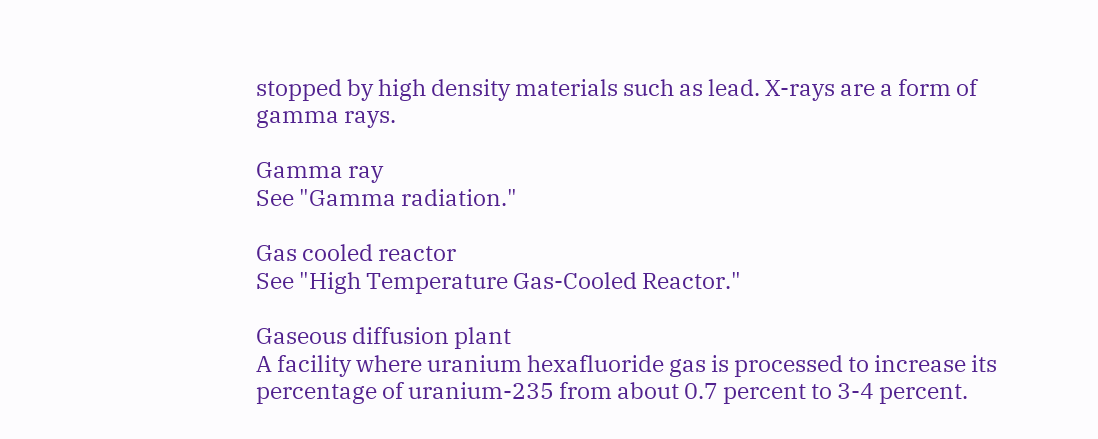stopped by high density materials such as lead. X-rays are a form of gamma rays.

Gamma ray
See "Gamma radiation."

Gas cooled reactor
See "High Temperature Gas-Cooled Reactor."

Gaseous diffusion plant
A facility where uranium hexafluoride gas is processed to increase its percentage of uranium-235 from about 0.7 percent to 3-4 percent.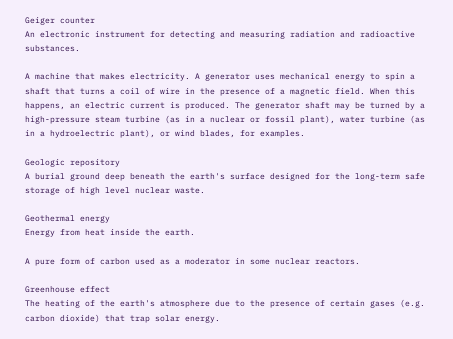Geiger counter
An electronic instrument for detecting and measuring radiation and radioactive substances.

A machine that makes electricity. A generator uses mechanical energy to spin a shaft that turns a coil of wire in the presence of a magnetic field. When this happens, an electric current is produced. The generator shaft may be turned by a high-pressure steam turbine (as in a nuclear or fossil plant), water turbine (as in a hydroelectric plant), or wind blades, for examples.

Geologic repository
A burial ground deep beneath the earth's surface designed for the long-term safe storage of high level nuclear waste.

Geothermal energy
Energy from heat inside the earth.

A pure form of carbon used as a moderator in some nuclear reactors.

Greenhouse effect
The heating of the earth's atmosphere due to the presence of certain gases (e.g. carbon dioxide) that trap solar energy.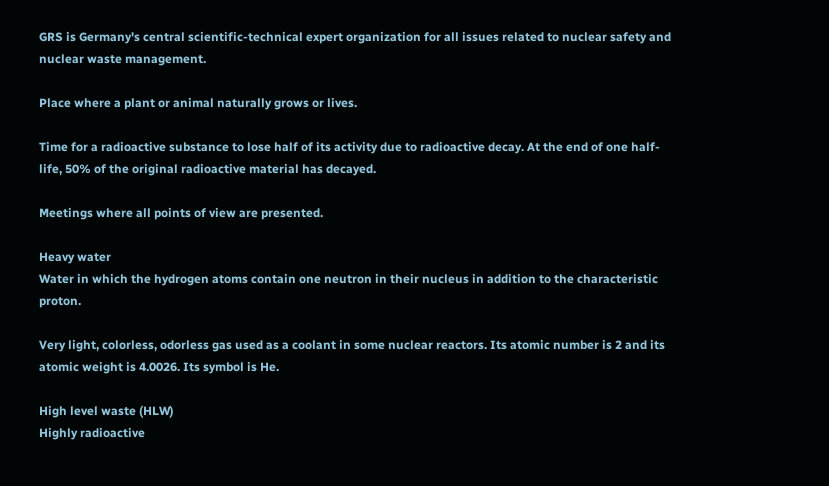GRS is Germany's central scientific-technical expert organization for all issues related to nuclear safety and nuclear waste management.

Place where a plant or animal naturally grows or lives.

Time for a radioactive substance to lose half of its activity due to radioactive decay. At the end of one half-life, 50% of the original radioactive material has decayed.

Meetings where all points of view are presented.

Heavy water
Water in which the hydrogen atoms contain one neutron in their nucleus in addition to the characteristic proton.

Very light, colorless, odorless gas used as a coolant in some nuclear reactors. Its atomic number is 2 and its atomic weight is 4.0026. Its symbol is He.

High level waste (HLW)
Highly radioactive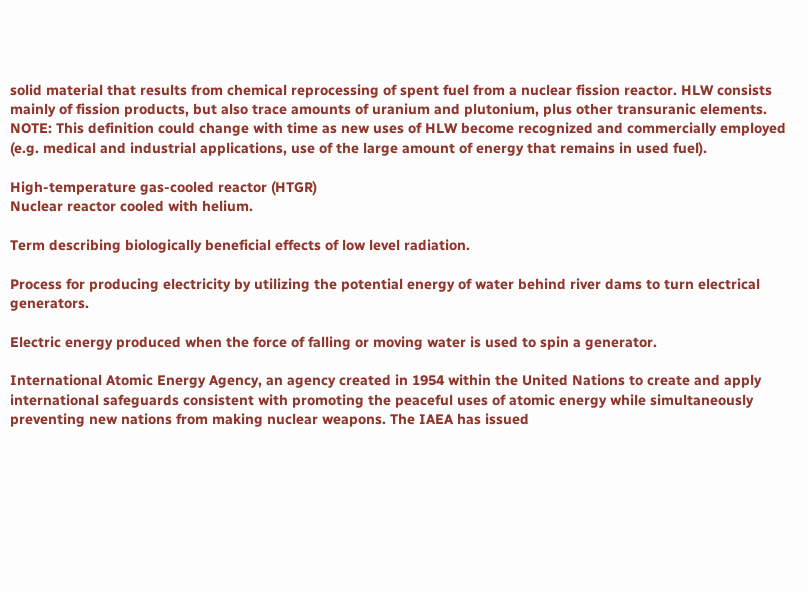solid material that results from chemical reprocessing of spent fuel from a nuclear fission reactor. HLW consists mainly of fission products, but also trace amounts of uranium and plutonium, plus other transuranic elements. NOTE: This definition could change with time as new uses of HLW become recognized and commercially employed (e.g. medical and industrial applications, use of the large amount of energy that remains in used fuel).

High-temperature gas-cooled reactor (HTGR)
Nuclear reactor cooled with helium.

Term describing biologically beneficial effects of low level radiation.

Process for producing electricity by utilizing the potential energy of water behind river dams to turn electrical generators.

Electric energy produced when the force of falling or moving water is used to spin a generator.

International Atomic Energy Agency, an agency created in 1954 within the United Nations to create and apply international safeguards consistent with promoting the peaceful uses of atomic energy while simultaneously preventing new nations from making nuclear weapons. The IAEA has issued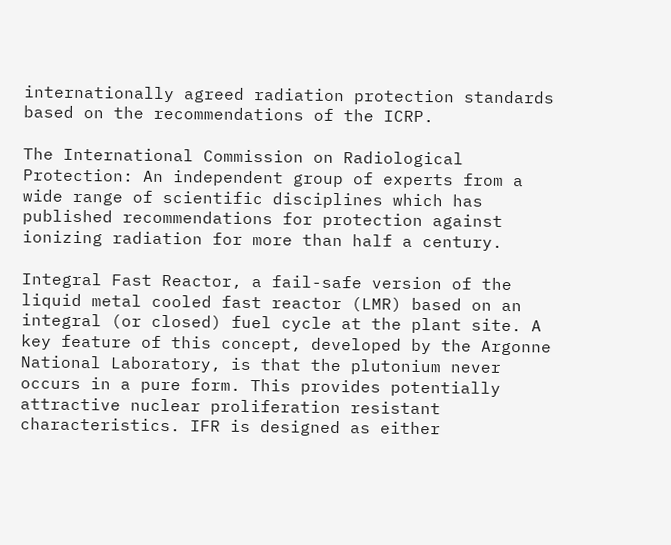internationally agreed radiation protection standards based on the recommendations of the ICRP.

The International Commission on Radiological Protection: An independent group of experts from a wide range of scientific disciplines which has published recommendations for protection against ionizing radiation for more than half a century.

Integral Fast Reactor, a fail-safe version of the liquid metal cooled fast reactor (LMR) based on an integral (or closed) fuel cycle at the plant site. A key feature of this concept, developed by the Argonne National Laboratory, is that the plutonium never occurs in a pure form. This provides potentially attractive nuclear proliferation resistant characteristics. IFR is designed as either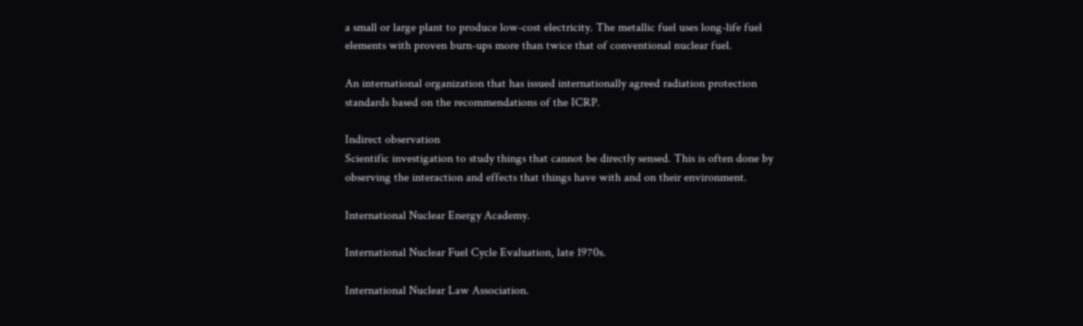a small or large plant to produce low-cost electricity. The metallic fuel uses long-life fuel elements with proven burn-ups more than twice that of conventional nuclear fuel.

An international organization that has issued internationally agreed radiation protection standards based on the recommendations of the ICRP.

Indirect observation
Scientific investigation to study things that cannot be directly sensed. This is often done by observing the interaction and effects that things have with and on their environment.

International Nuclear Energy Academy.

International Nuclear Fuel Cycle Evaluation, late 1970s.

International Nuclear Law Association.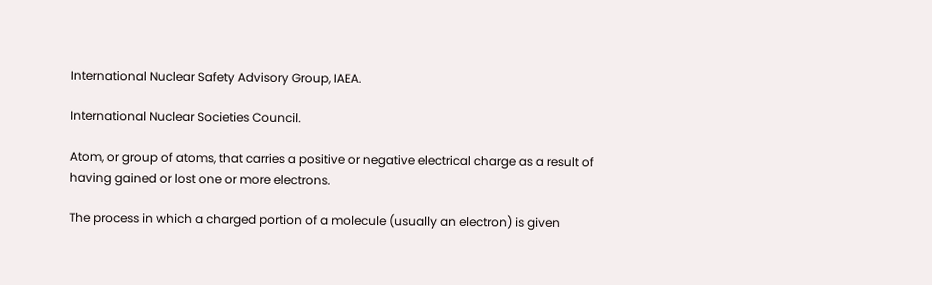International Nuclear Safety Advisory Group, IAEA.

International Nuclear Societies Council.

Atom, or group of atoms, that carries a positive or negative electrical charge as a result of having gained or lost one or more electrons.

The process in which a charged portion of a molecule (usually an electron) is given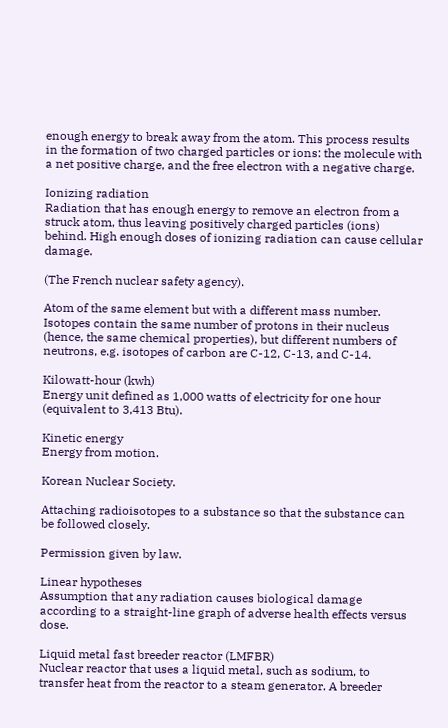enough energy to break away from the atom. This process results in the formation of two charged particles or ions: the molecule with a net positive charge, and the free electron with a negative charge.

Ionizing radiation
Radiation that has enough energy to remove an electron from a struck atom, thus leaving positively charged particles (ions) behind. High enough doses of ionizing radiation can cause cellular damage.

(The French nuclear safety agency).

Atom of the same element but with a different mass number. Isotopes contain the same number of protons in their nucleus (hence, the same chemical properties), but different numbers of neutrons, e.g. isotopes of carbon are C-12, C-13, and C-14.

Kilowatt-hour (kwh)
Energy unit defined as 1,000 watts of electricity for one hour (equivalent to 3,413 Btu).

Kinetic energy
Energy from motion.

Korean Nuclear Society.

Attaching radioisotopes to a substance so that the substance can be followed closely.

Permission given by law.

Linear hypotheses
Assumption that any radiation causes biological damage according to a straight-line graph of adverse health effects versus dose.

Liquid metal fast breeder reactor (LMFBR)
Nuclear reactor that uses a liquid metal, such as sodium, to transfer heat from the reactor to a steam generator. A breeder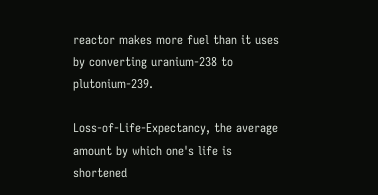reactor makes more fuel than it uses by converting uranium-238 to plutonium-239.

Loss-of-Life-Expectancy, the average amount by which one's life is shortened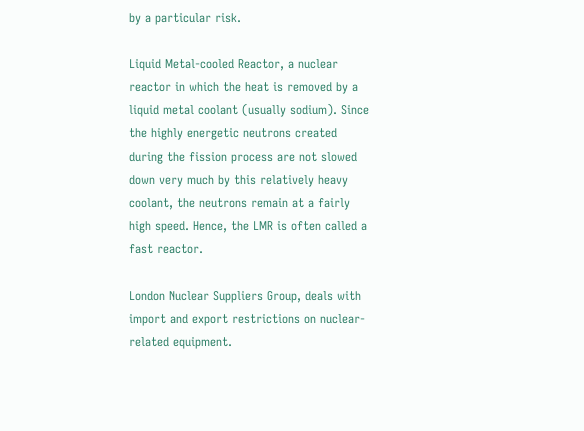by a particular risk.

Liquid Metal-cooled Reactor, a nuclear reactor in which the heat is removed by a liquid metal coolant (usually sodium). Since the highly energetic neutrons created during the fission process are not slowed down very much by this relatively heavy coolant, the neutrons remain at a fairly high speed. Hence, the LMR is often called a fast reactor.

London Nuclear Suppliers Group, deals with import and export restrictions on nuclear-related equipment.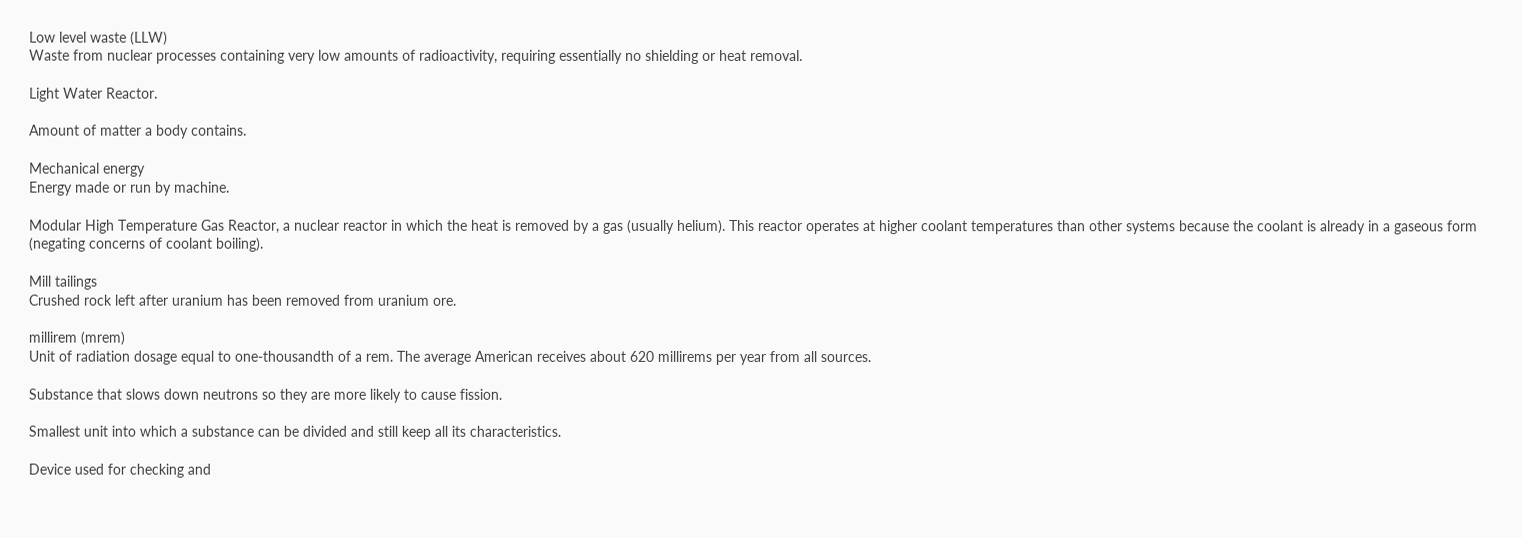Low level waste (LLW)
Waste from nuclear processes containing very low amounts of radioactivity, requiring essentially no shielding or heat removal.

Light Water Reactor.

Amount of matter a body contains.

Mechanical energy
Energy made or run by machine.

Modular High Temperature Gas Reactor, a nuclear reactor in which the heat is removed by a gas (usually helium). This reactor operates at higher coolant temperatures than other systems because the coolant is already in a gaseous form (negating concerns of coolant boiling).

Mill tailings
Crushed rock left after uranium has been removed from uranium ore.

millirem (mrem)
Unit of radiation dosage equal to one-thousandth of a rem. The average American receives about 620 millirems per year from all sources.

Substance that slows down neutrons so they are more likely to cause fission.

Smallest unit into which a substance can be divided and still keep all its characteristics.

Device used for checking and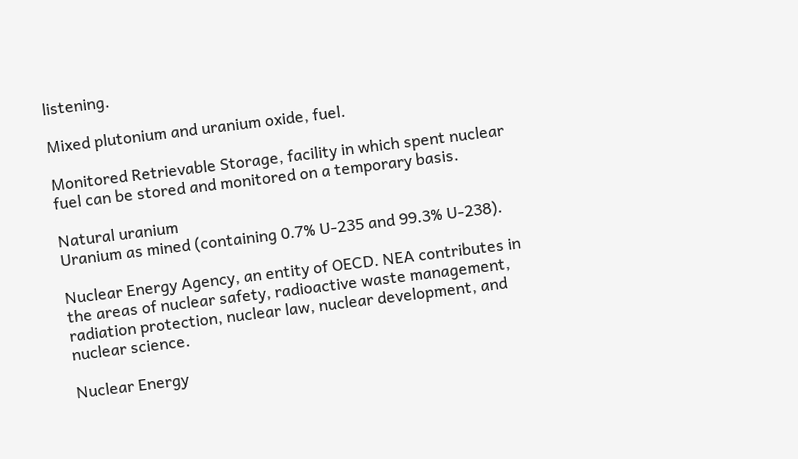listening.

Mixed plutonium and uranium oxide, fuel.

Monitored Retrievable Storage, facility in which spent nuclear fuel can be stored and monitored on a temporary basis.

Natural uranium
Uranium as mined (containing 0.7% U-235 and 99.3% U-238).

Nuclear Energy Agency, an entity of OECD. NEA contributes in the areas of nuclear safety, radioactive waste management, radiation protection, nuclear law, nuclear development, and nuclear science.

Nuclear Energy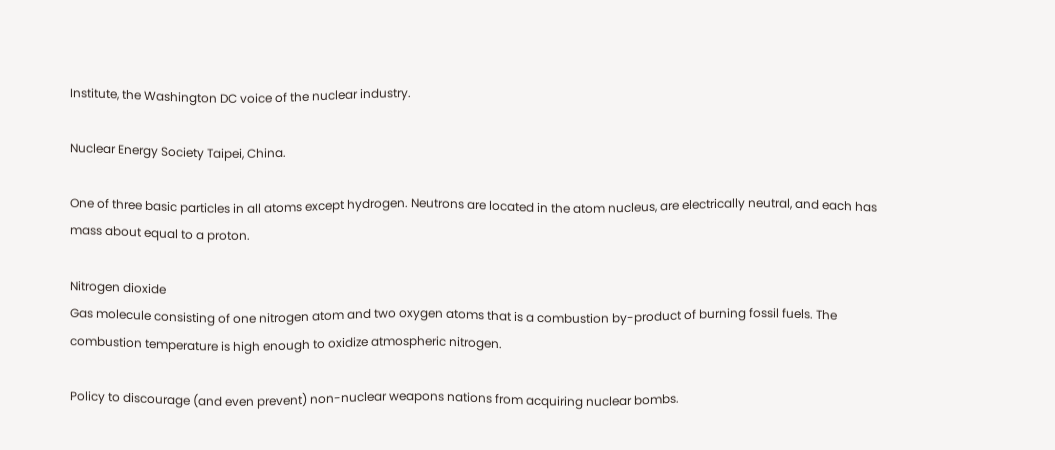Institute, the Washington DC voice of the nuclear industry.

Nuclear Energy Society Taipei, China.

One of three basic particles in all atoms except hydrogen. Neutrons are located in the atom nucleus, are electrically neutral, and each has mass about equal to a proton.

Nitrogen dioxide
Gas molecule consisting of one nitrogen atom and two oxygen atoms that is a combustion by-product of burning fossil fuels. The combustion temperature is high enough to oxidize atmospheric nitrogen.

Policy to discourage (and even prevent) non-nuclear weapons nations from acquiring nuclear bombs.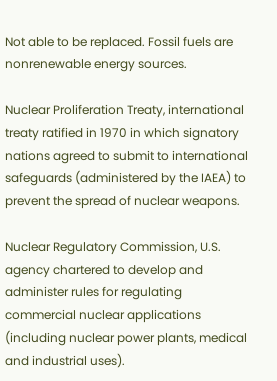Not able to be replaced. Fossil fuels are nonrenewable energy sources.

Nuclear Proliferation Treaty, international treaty ratified in 1970 in which signatory nations agreed to submit to international safeguards (administered by the IAEA) to prevent the spread of nuclear weapons.

Nuclear Regulatory Commission, U.S. agency chartered to develop and administer rules for regulating commercial nuclear applications (including nuclear power plants, medical and industrial uses).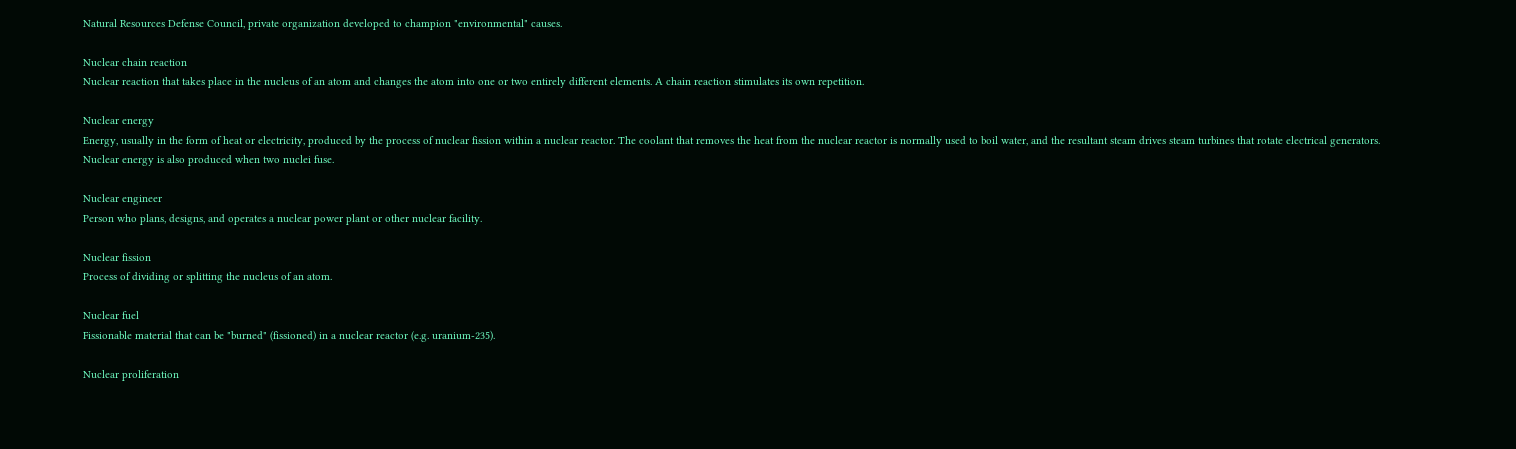Natural Resources Defense Council, private organization developed to champion "environmental" causes.

Nuclear chain reaction
Nuclear reaction that takes place in the nucleus of an atom and changes the atom into one or two entirely different elements. A chain reaction stimulates its own repetition.

Nuclear energy
Energy, usually in the form of heat or electricity, produced by the process of nuclear fission within a nuclear reactor. The coolant that removes the heat from the nuclear reactor is normally used to boil water, and the resultant steam drives steam turbines that rotate electrical generators. Nuclear energy is also produced when two nuclei fuse.

Nuclear engineer
Person who plans, designs, and operates a nuclear power plant or other nuclear facility.

Nuclear fission
Process of dividing or splitting the nucleus of an atom.

Nuclear fuel
Fissionable material that can be "burned" (fissioned) in a nuclear reactor (e.g. uranium-235).

Nuclear proliferation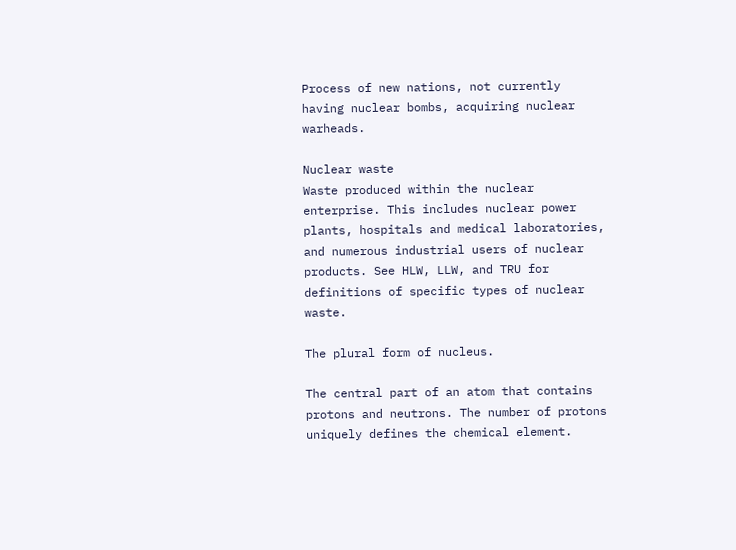Process of new nations, not currently having nuclear bombs, acquiring nuclear warheads.

Nuclear waste
Waste produced within the nuclear enterprise. This includes nuclear power plants, hospitals and medical laboratories, and numerous industrial users of nuclear products. See HLW, LLW, and TRU for definitions of specific types of nuclear waste.

The plural form of nucleus.

The central part of an atom that contains protons and neutrons. The number of protons uniquely defines the chemical element.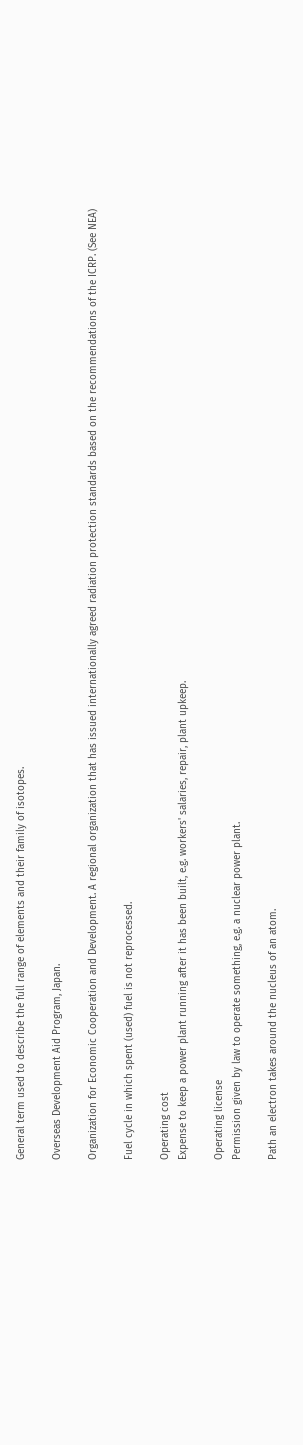General term used to describe the full range of elements and their family of isotopes.

Overseas Development Aid Program, Japan.

Organization for Economic Cooperation and Development. A regional organization that has issued internationally agreed radiation protection standards based on the recommendations of the ICRP. (See NEA)

Fuel cycle in which spent (used) fuel is not reprocessed.

Operating cost
Expense to keep a power plant running after it has been built, e.g. workers' salaries, repair, plant upkeep.

Operating license
Permission given by law to operate something, e.g. a nuclear power plant.

Path an electron takes around the nucleus of an atom.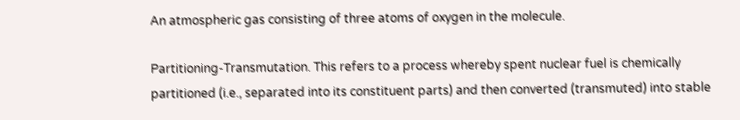An atmospheric gas consisting of three atoms of oxygen in the molecule.

Partitioning-Transmutation. This refers to a process whereby spent nuclear fuel is chemically partitioned (i.e., separated into its constituent parts) and then converted (transmuted) into stable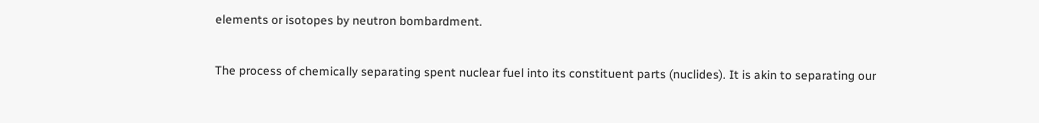elements or isotopes by neutron bombardment.

The process of chemically separating spent nuclear fuel into its constituent parts (nuclides). It is akin to separating our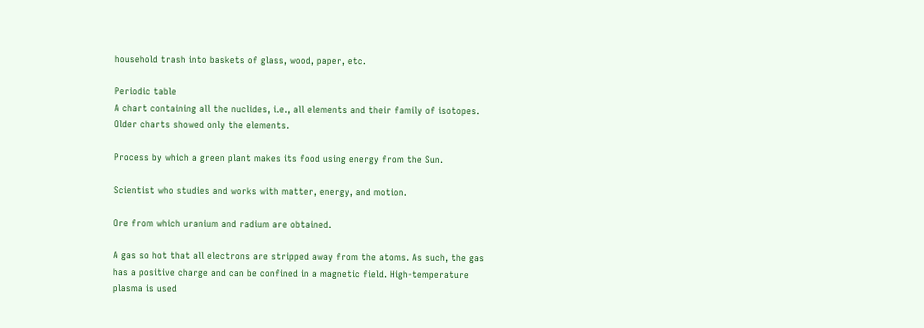household trash into baskets of glass, wood, paper, etc.

Periodic table
A chart containing all the nuclides, i.e., all elements and their family of isotopes. Older charts showed only the elements.

Process by which a green plant makes its food using energy from the Sun.

Scientist who studies and works with matter, energy, and motion.

Ore from which uranium and radium are obtained.

A gas so hot that all electrons are stripped away from the atoms. As such, the gas has a positive charge and can be confined in a magnetic field. High-temperature plasma is used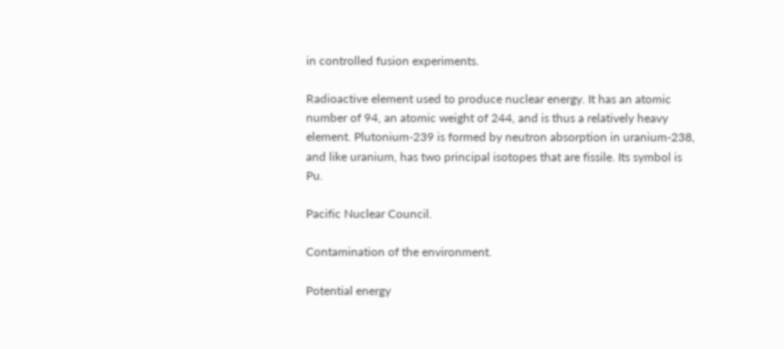in controlled fusion experiments.

Radioactive element used to produce nuclear energy. It has an atomic number of 94, an atomic weight of 244, and is thus a relatively heavy element. Plutonium-239 is formed by neutron absorption in uranium-238, and like uranium, has two principal isotopes that are fissile. Its symbol is Pu.

Pacific Nuclear Council.

Contamination of the environment.

Potential energy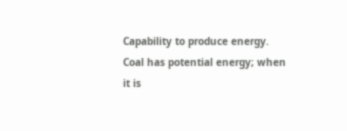Capability to produce energy. Coal has potential energy; when it is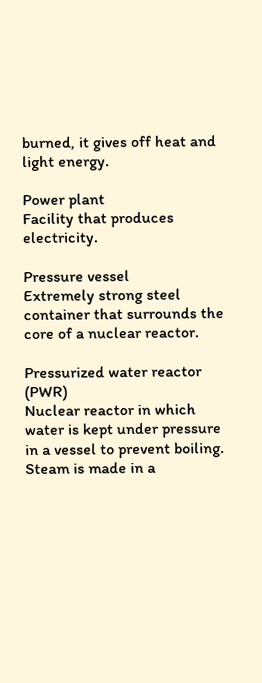burned, it gives off heat and light energy.

Power plant
Facility that produces electricity.

Pressure vessel
Extremely strong steel container that surrounds the core of a nuclear reactor.

Pressurized water reactor (PWR)
Nuclear reactor in which water is kept under pressure in a vessel to prevent boiling. Steam is made in a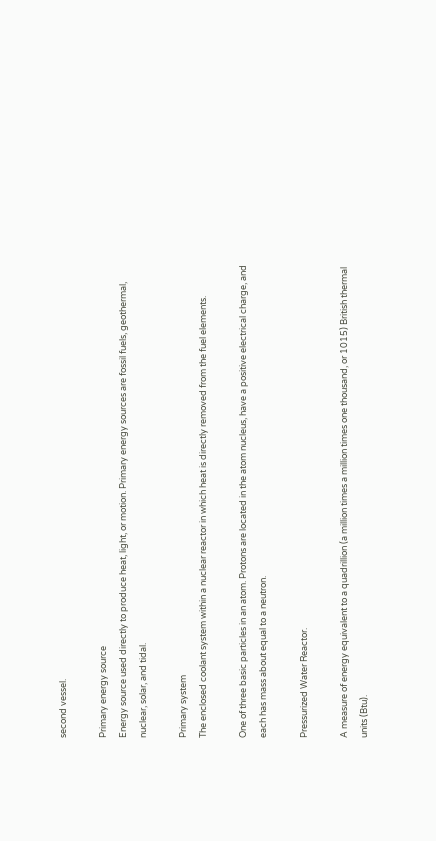second vessel.

Primary energy source
Energy source used directly to produce heat, light, or motion. Primary energy sources are fossil fuels, geothermal, nuclear, solar, and tidal.

Primary system
The enclosed coolant system within a nuclear reactor in which heat is directly removed from the fuel elements.

One of three basic particles in an atom. Protons are located in the atom nucleus, have a positive electrical charge, and each has mass about equal to a neutron.

Pressurized Water Reactor.

A measure of energy equivalent to a quadrillion (a million times a million times one thousand, or 1015) British thermal units (Btu).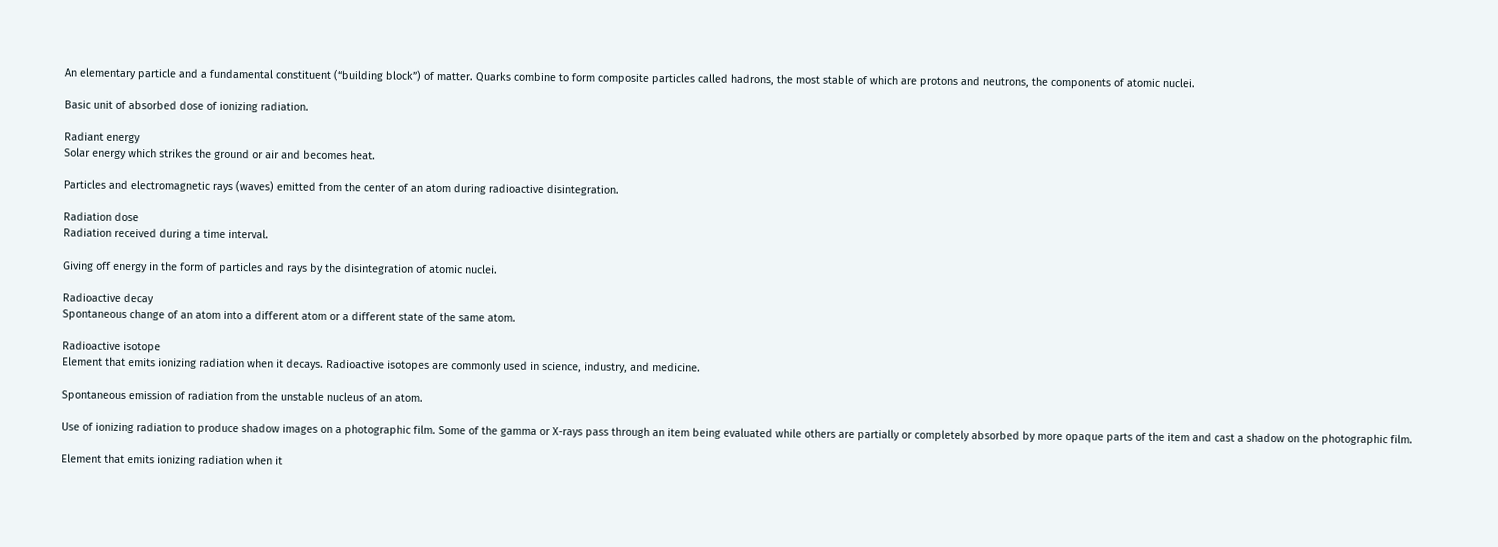An elementary particle and a fundamental constituent (“building block”) of matter. Quarks combine to form composite particles called hadrons, the most stable of which are protons and neutrons, the components of atomic nuclei.

Basic unit of absorbed dose of ionizing radiation.

Radiant energy
Solar energy which strikes the ground or air and becomes heat.

Particles and electromagnetic rays (waves) emitted from the center of an atom during radioactive disintegration.

Radiation dose
Radiation received during a time interval.

Giving off energy in the form of particles and rays by the disintegration of atomic nuclei.

Radioactive decay
Spontaneous change of an atom into a different atom or a different state of the same atom.

Radioactive isotope
Element that emits ionizing radiation when it decays. Radioactive isotopes are commonly used in science, industry, and medicine.

Spontaneous emission of radiation from the unstable nucleus of an atom.

Use of ionizing radiation to produce shadow images on a photographic film. Some of the gamma or X-rays pass through an item being evaluated while others are partially or completely absorbed by more opaque parts of the item and cast a shadow on the photographic film.

Element that emits ionizing radiation when it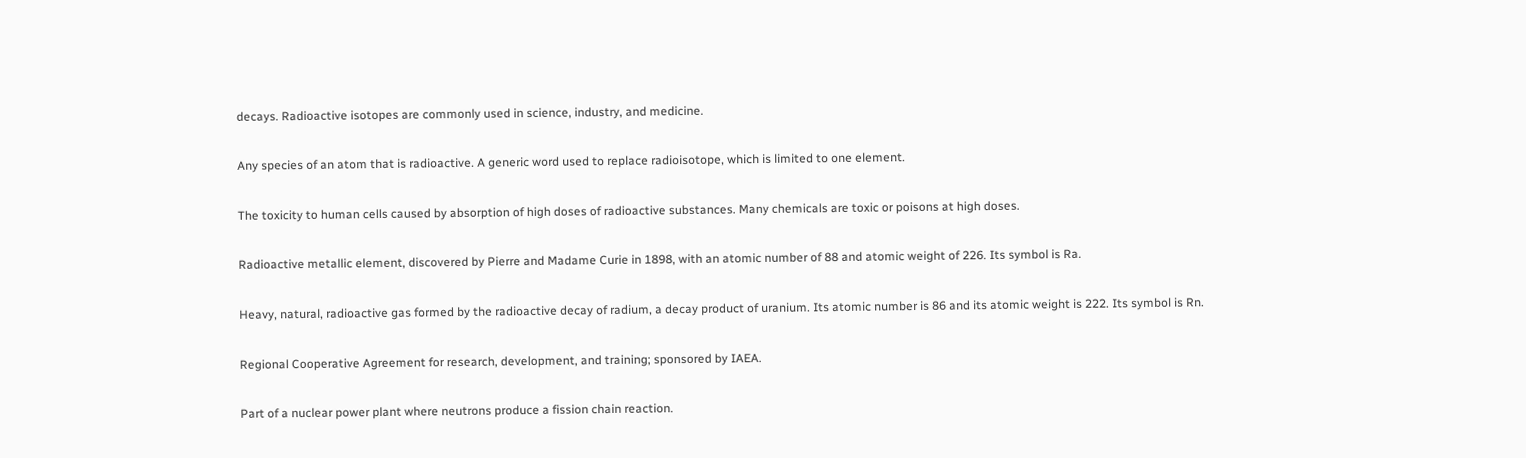decays. Radioactive isotopes are commonly used in science, industry, and medicine.

Any species of an atom that is radioactive. A generic word used to replace radioisotope, which is limited to one element.

The toxicity to human cells caused by absorption of high doses of radioactive substances. Many chemicals are toxic or poisons at high doses.

Radioactive metallic element, discovered by Pierre and Madame Curie in 1898, with an atomic number of 88 and atomic weight of 226. Its symbol is Ra.

Heavy, natural, radioactive gas formed by the radioactive decay of radium, a decay product of uranium. Its atomic number is 86 and its atomic weight is 222. Its symbol is Rn.

Regional Cooperative Agreement for research, development, and training; sponsored by IAEA.

Part of a nuclear power plant where neutrons produce a fission chain reaction.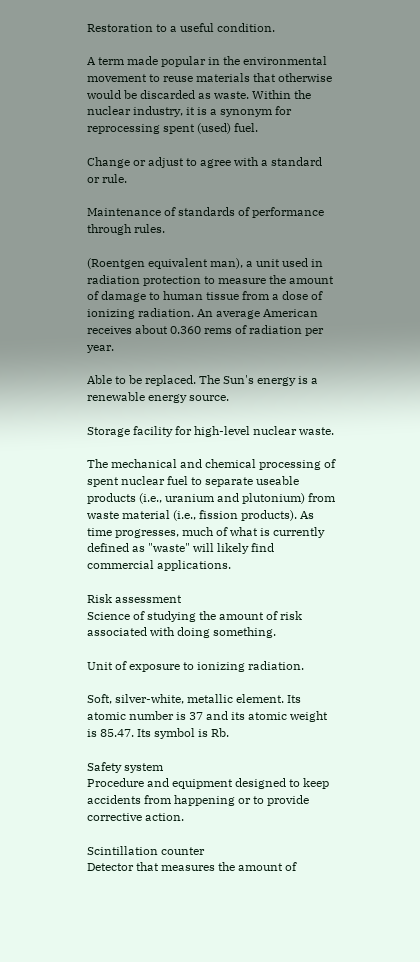Restoration to a useful condition.

A term made popular in the environmental movement to reuse materials that otherwise would be discarded as waste. Within the nuclear industry, it is a synonym for reprocessing spent (used) fuel.

Change or adjust to agree with a standard or rule.

Maintenance of standards of performance through rules.

(Roentgen equivalent man), a unit used in radiation protection to measure the amount of damage to human tissue from a dose of ionizing radiation. An average American receives about 0.360 rems of radiation per year.

Able to be replaced. The Sun's energy is a renewable energy source.

Storage facility for high-level nuclear waste.

The mechanical and chemical processing of spent nuclear fuel to separate useable products (i.e., uranium and plutonium) from waste material (i.e., fission products). As time progresses, much of what is currently defined as "waste" will likely find commercial applications.

Risk assessment
Science of studying the amount of risk associated with doing something.

Unit of exposure to ionizing radiation.

Soft, silver-white, metallic element. Its atomic number is 37 and its atomic weight is 85.47. Its symbol is Rb.

Safety system
Procedure and equipment designed to keep accidents from happening or to provide corrective action.

Scintillation counter
Detector that measures the amount of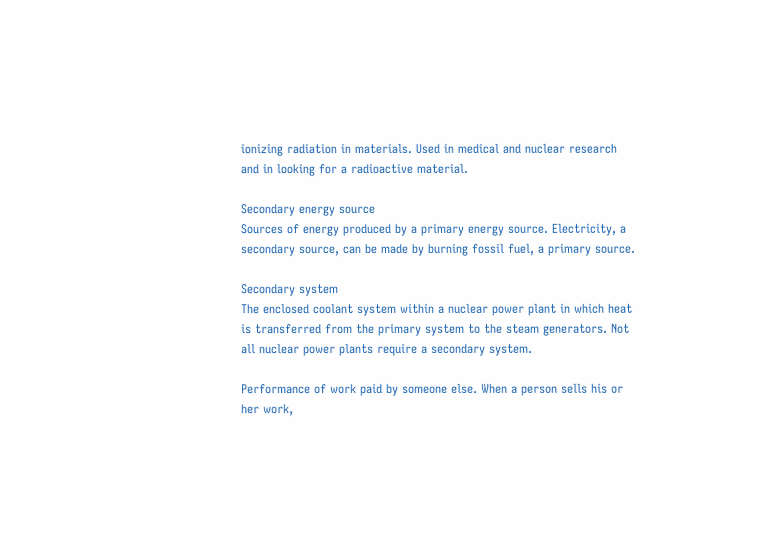ionizing radiation in materials. Used in medical and nuclear research and in looking for a radioactive material.

Secondary energy source
Sources of energy produced by a primary energy source. Electricity, a secondary source, can be made by burning fossil fuel, a primary source.

Secondary system
The enclosed coolant system within a nuclear power plant in which heat is transferred from the primary system to the steam generators. Not all nuclear power plants require a secondary system.

Performance of work paid by someone else. When a person sells his or her work,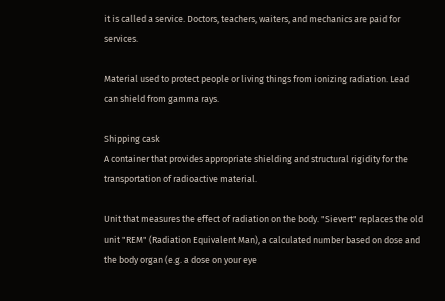it is called a service. Doctors, teachers, waiters, and mechanics are paid for services.

Material used to protect people or living things from ionizing radiation. Lead can shield from gamma rays.

Shipping cask
A container that provides appropriate shielding and structural rigidity for the transportation of radioactive material.

Unit that measures the effect of radiation on the body. "Sievert" replaces the old unit "REM" (Radiation Equivalent Man), a calculated number based on dose and the body organ (e.g. a dose on your eye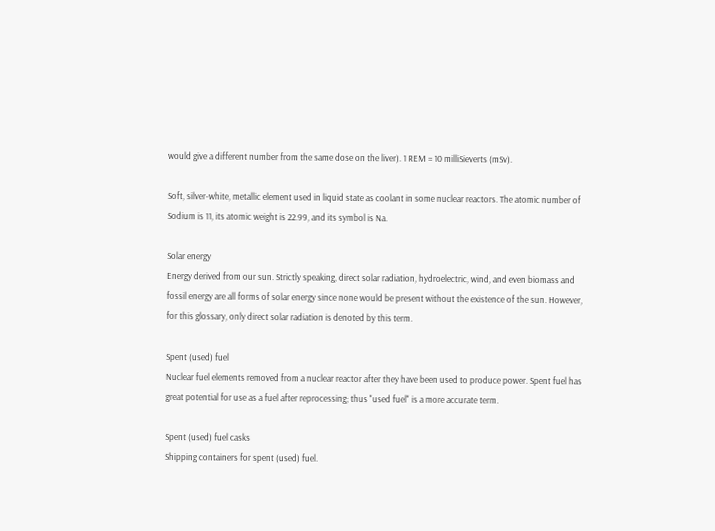would give a different number from the same dose on the liver). 1 REM = 10 milliSieverts (mSv).

Soft, silver-white, metallic element used in liquid state as coolant in some nuclear reactors. The atomic number of Sodium is 11, its atomic weight is 22.99, and its symbol is Na.

Solar energy
Energy derived from our sun. Strictly speaking, direct solar radiation, hydroelectric, wind, and even biomass and fossil energy are all forms of solar energy since none would be present without the existence of the sun. However, for this glossary, only direct solar radiation is denoted by this term.

Spent (used) fuel
Nuclear fuel elements removed from a nuclear reactor after they have been used to produce power. Spent fuel has great potential for use as a fuel after reprocessing; thus "used fuel" is a more accurate term.

Spent (used) fuel casks
Shipping containers for spent (used) fuel.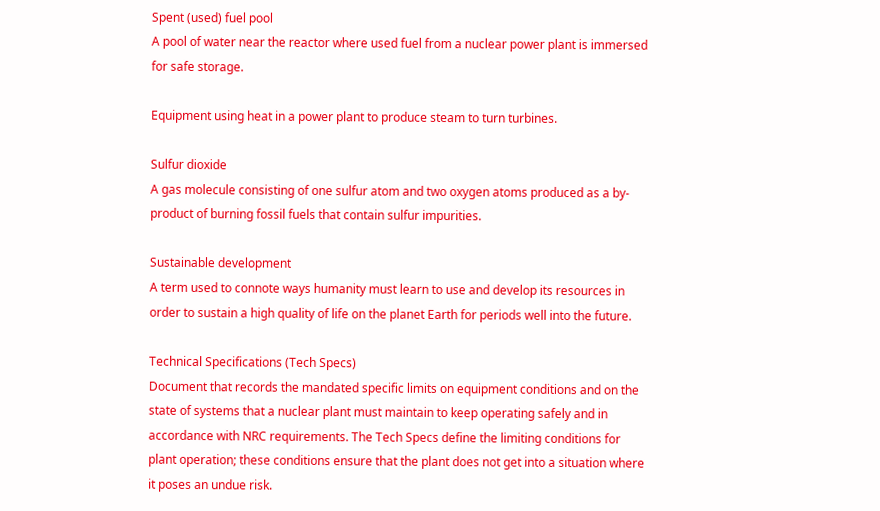Spent (used) fuel pool
A pool of water near the reactor where used fuel from a nuclear power plant is immersed for safe storage.

Equipment using heat in a power plant to produce steam to turn turbines.

Sulfur dioxide
A gas molecule consisting of one sulfur atom and two oxygen atoms produced as a by-product of burning fossil fuels that contain sulfur impurities.

Sustainable development
A term used to connote ways humanity must learn to use and develop its resources in order to sustain a high quality of life on the planet Earth for periods well into the future.

Technical Specifications (Tech Specs)
Document that records the mandated specific limits on equipment conditions and on the state of systems that a nuclear plant must maintain to keep operating safely and in accordance with NRC requirements. The Tech Specs define the limiting conditions for plant operation; these conditions ensure that the plant does not get into a situation where it poses an undue risk.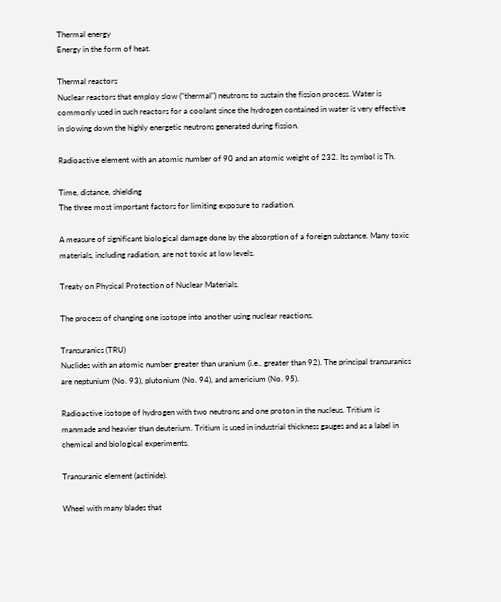Thermal energy
Energy in the form of heat.

Thermal reactors
Nuclear reactors that employ slow ("thermal") neutrons to sustain the fission process. Water is commonly used in such reactors for a coolant since the hydrogen contained in water is very effective in slowing down the highly energetic neutrons generated during fission.

Radioactive element with an atomic number of 90 and an atomic weight of 232. Its symbol is Th.

Time, distance, shielding
The three most important factors for limiting exposure to radiation.

A measure of significant biological damage done by the absorption of a foreign substance. Many toxic materials, including radiation, are not toxic at low levels.

Treaty on Physical Protection of Nuclear Materials.

The process of changing one isotope into another using nuclear reactions.

Transuranics (TRU)
Nuclides with an atomic number greater than uranium (i.e., greater than 92). The principal transuranics are neptunium (No. 93), plutonium (No. 94), and americium (No. 95).

Radioactive isotope of hydrogen with two neutrons and one proton in the nucleus. Tritium is manmade and heavier than deuterium. Tritium is used in industrial thickness gauges and as a label in chemical and biological experiments.

Transuranic element (actinide).

Wheel with many blades that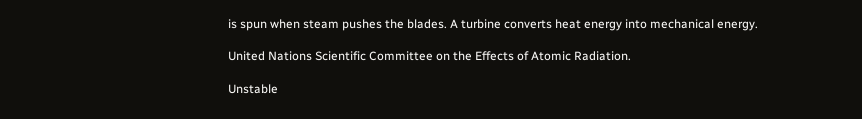is spun when steam pushes the blades. A turbine converts heat energy into mechanical energy.

United Nations Scientific Committee on the Effects of Atomic Radiation.

Unstable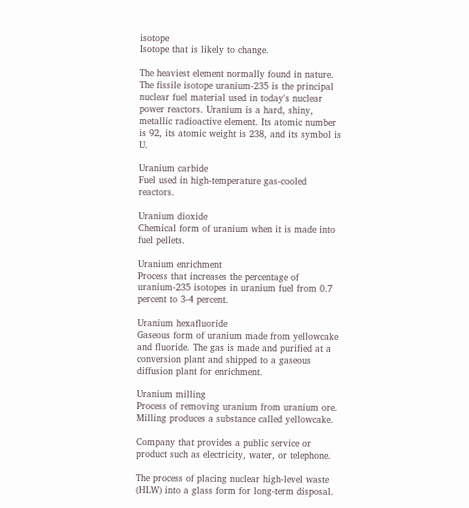isotope
Isotope that is likely to change.

The heaviest element normally found in nature. The fissile isotope uranium-235 is the principal nuclear fuel material used in today's nuclear power reactors. Uranium is a hard, shiny, metallic radioactive element. Its atomic number is 92, its atomic weight is 238, and its symbol is U.

Uranium carbide
Fuel used in high-temperature gas-cooled reactors.

Uranium dioxide
Chemical form of uranium when it is made into fuel pellets.

Uranium enrichment
Process that increases the percentage of uranium-235 isotopes in uranium fuel from 0.7 percent to 3-4 percent.

Uranium hexafluoride
Gaseous form of uranium made from yellowcake and fluoride. The gas is made and purified at a conversion plant and shipped to a gaseous diffusion plant for enrichment.

Uranium milling
Process of removing uranium from uranium ore. Milling produces a substance called yellowcake.

Company that provides a public service or product such as electricity, water, or telephone.

The process of placing nuclear high-level waste (HLW) into a glass form for long-term disposal.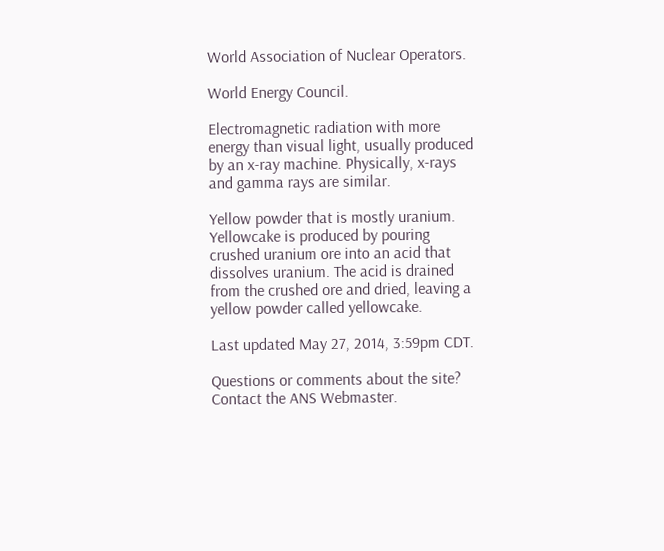World Association of Nuclear Operators.

World Energy Council.

Electromagnetic radiation with more energy than visual light, usually produced by an x-ray machine. Physically, x-rays and gamma rays are similar.

Yellow powder that is mostly uranium. Yellowcake is produced by pouring crushed uranium ore into an acid that dissolves uranium. The acid is drained from the crushed ore and dried, leaving a yellow powder called yellowcake.

Last updated May 27, 2014, 3:59pm CDT.

Questions or comments about the site? Contact the ANS Webmaster.